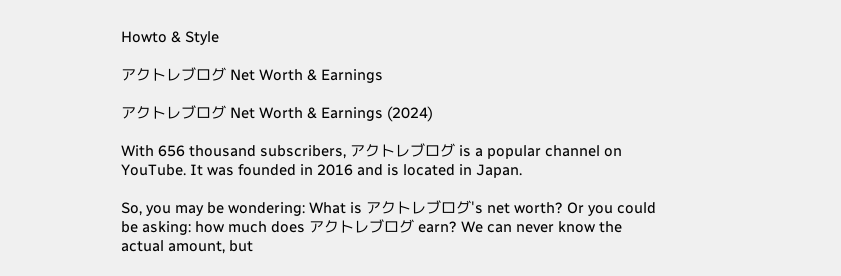Howto & Style

アクトレブログ Net Worth & Earnings

アクトレブログ Net Worth & Earnings (2024)

With 656 thousand subscribers, アクトレブログ is a popular channel on YouTube. It was founded in 2016 and is located in Japan.

So, you may be wondering: What is アクトレブログ's net worth? Or you could be asking: how much does アクトレブログ earn? We can never know the actual amount, but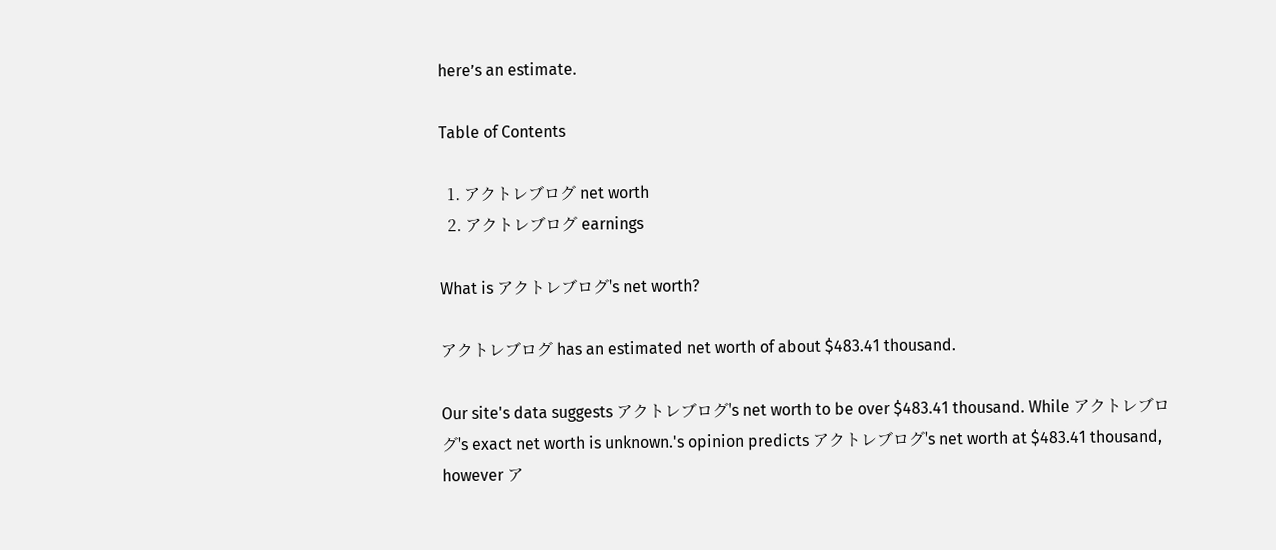here’s an estimate.

Table of Contents

  1. アクトレブログ net worth
  2. アクトレブログ earnings

What is アクトレブログ's net worth?

アクトレブログ has an estimated net worth of about $483.41 thousand.

Our site's data suggests アクトレブログ's net worth to be over $483.41 thousand. While アクトレブログ's exact net worth is unknown.'s opinion predicts アクトレブログ's net worth at $483.41 thousand, however ア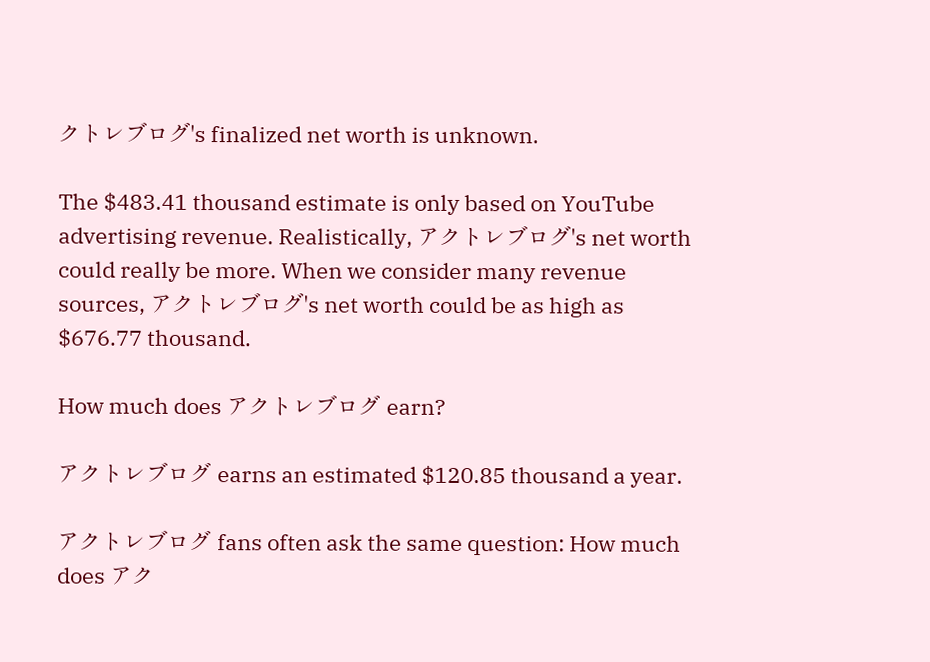クトレブログ's finalized net worth is unknown.

The $483.41 thousand estimate is only based on YouTube advertising revenue. Realistically, アクトレブログ's net worth could really be more. When we consider many revenue sources, アクトレブログ's net worth could be as high as $676.77 thousand.

How much does アクトレブログ earn?

アクトレブログ earns an estimated $120.85 thousand a year.

アクトレブログ fans often ask the same question: How much does アク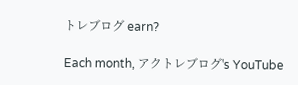トレブログ earn?

Each month, アクトレブログ's YouTube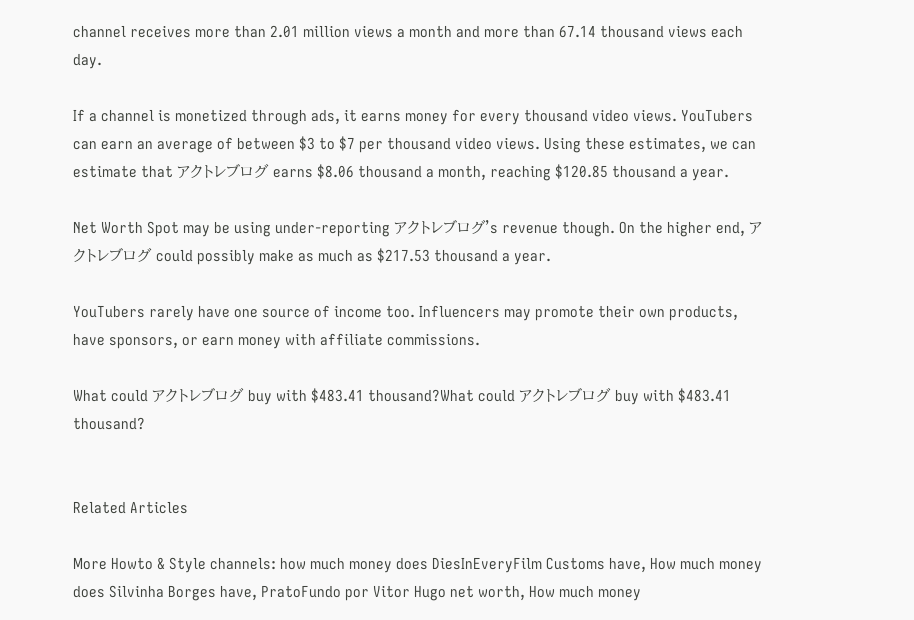channel receives more than 2.01 million views a month and more than 67.14 thousand views each day.

If a channel is monetized through ads, it earns money for every thousand video views. YouTubers can earn an average of between $3 to $7 per thousand video views. Using these estimates, we can estimate that アクトレブログ earns $8.06 thousand a month, reaching $120.85 thousand a year.

Net Worth Spot may be using under-reporting アクトレブログ's revenue though. On the higher end, アクトレブログ could possibly make as much as $217.53 thousand a year.

YouTubers rarely have one source of income too. Influencers may promote their own products, have sponsors, or earn money with affiliate commissions.

What could アクトレブログ buy with $483.41 thousand?What could アクトレブログ buy with $483.41 thousand?


Related Articles

More Howto & Style channels: how much money does DiesInEveryFilm Customs have, How much money does Silvinha Borges have, PratoFundo por Vitor Hugo net worth, How much money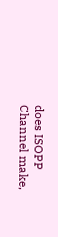does ISOPP Channel make,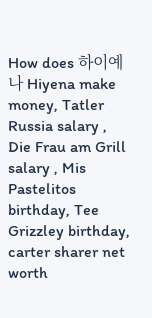How does 하이예나 Hiyena make money, Tatler Russia salary , Die Frau am Grill salary , Mis Pastelitos birthday, Tee Grizzley birthday, carter sharer net worth